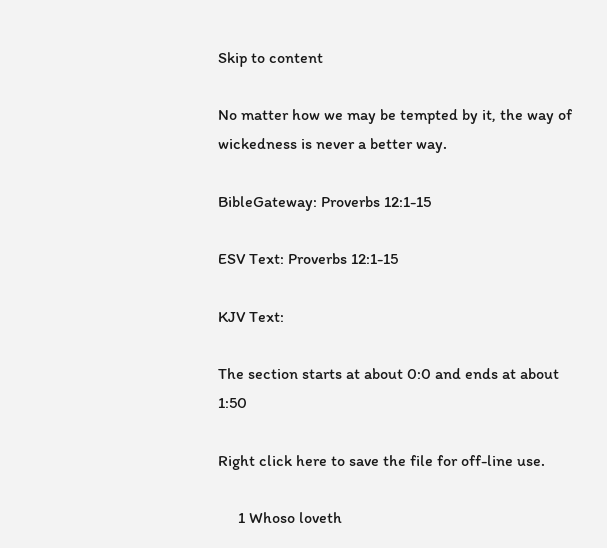Skip to content

No matter how we may be tempted by it, the way of wickedness is never a better way.

BibleGateway: Proverbs 12:1-15

ESV Text: Proverbs 12:1-15

KJV Text:

The section starts at about 0:0 and ends at about 1:50

Right click here to save the file for off-line use.

     1 Whoso loveth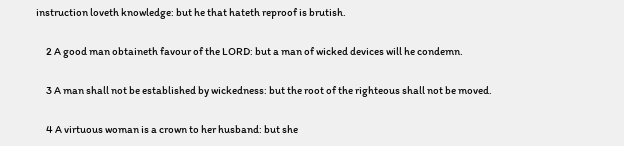instruction loveth knowledge: but he that hateth reproof is brutish.

     2 A good man obtaineth favour of the LORD: but a man of wicked devices will he condemn.

     3 A man shall not be established by wickedness: but the root of the righteous shall not be moved.

     4 A virtuous woman is a crown to her husband: but she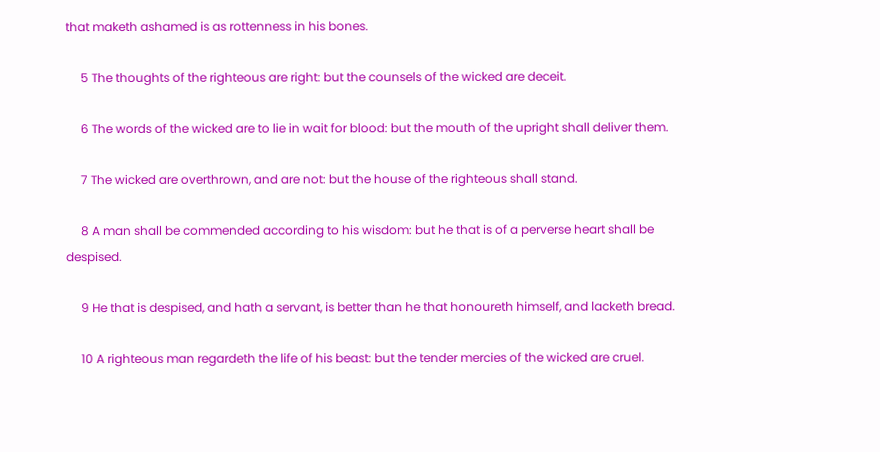that maketh ashamed is as rottenness in his bones.

     5 The thoughts of the righteous are right: but the counsels of the wicked are deceit.

     6 The words of the wicked are to lie in wait for blood: but the mouth of the upright shall deliver them.

     7 The wicked are overthrown, and are not: but the house of the righteous shall stand.

     8 A man shall be commended according to his wisdom: but he that is of a perverse heart shall be despised.

     9 He that is despised, and hath a servant, is better than he that honoureth himself, and lacketh bread.

     10 A righteous man regardeth the life of his beast: but the tender mercies of the wicked are cruel.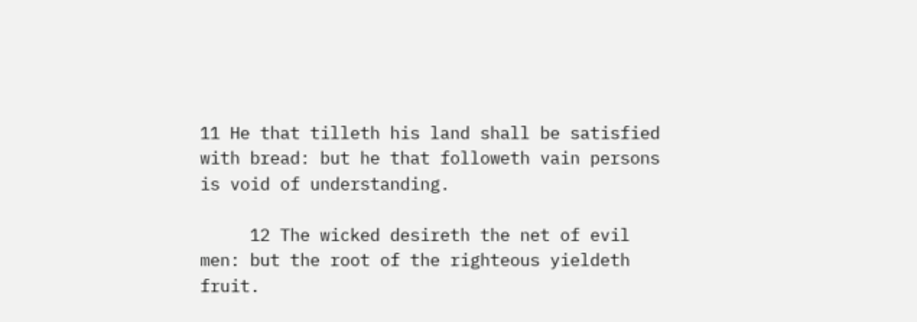11 He that tilleth his land shall be satisfied with bread: but he that followeth vain persons is void of understanding.

     12 The wicked desireth the net of evil men: but the root of the righteous yieldeth fruit.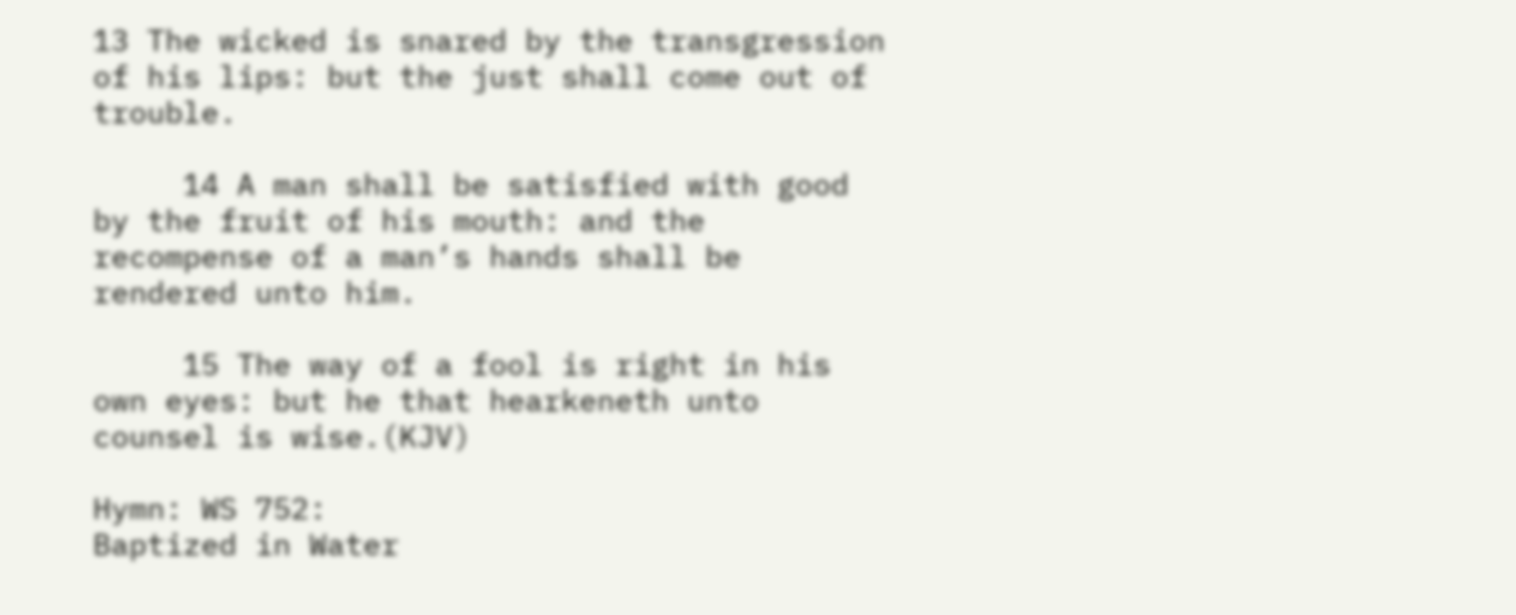13 The wicked is snared by the transgression of his lips: but the just shall come out of trouble.

     14 A man shall be satisfied with good by the fruit of his mouth: and the recompense of a man’s hands shall be rendered unto him.

     15 The way of a fool is right in his own eyes: but he that hearkeneth unto counsel is wise.(KJV)

Hymn: WS 752:
Baptized in Water